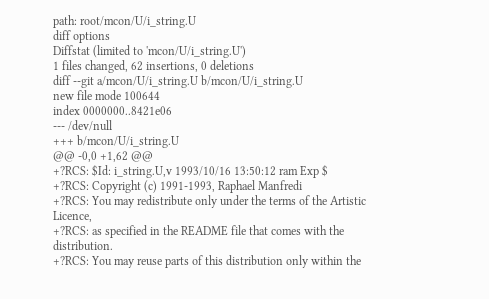path: root/mcon/U/i_string.U
diff options
Diffstat (limited to 'mcon/U/i_string.U')
1 files changed, 62 insertions, 0 deletions
diff --git a/mcon/U/i_string.U b/mcon/U/i_string.U
new file mode 100644
index 0000000..8421e06
--- /dev/null
+++ b/mcon/U/i_string.U
@@ -0,0 +1,62 @@
+?RCS: $Id: i_string.U,v 1993/10/16 13:50:12 ram Exp $
+?RCS: Copyright (c) 1991-1993, Raphael Manfredi
+?RCS: You may redistribute only under the terms of the Artistic Licence,
+?RCS: as specified in the README file that comes with the distribution.
+?RCS: You may reuse parts of this distribution only within the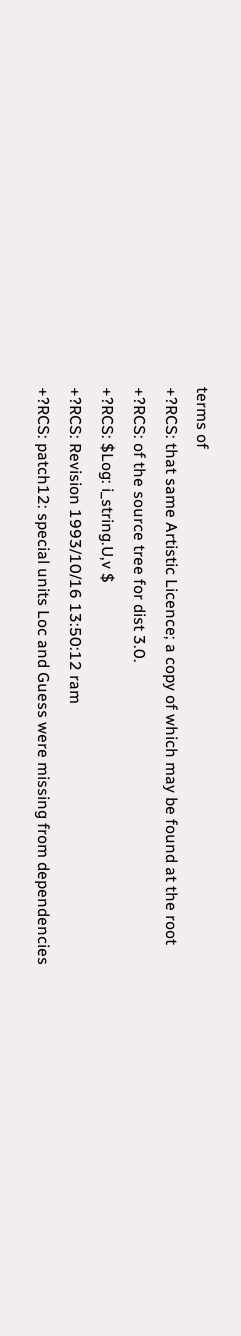terms of
+?RCS: that same Artistic Licence; a copy of which may be found at the root
+?RCS: of the source tree for dist 3.0.
+?RCS: $Log: i_string.U,v $
+?RCS: Revision 1993/10/16 13:50:12 ram
+?RCS: patch12: special units Loc and Guess were missing from dependencies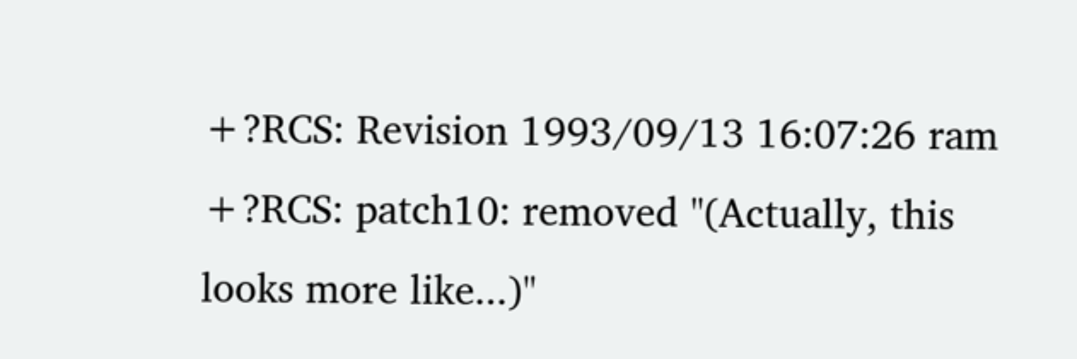+?RCS: Revision 1993/09/13 16:07:26 ram
+?RCS: patch10: removed "(Actually, this looks more like...)"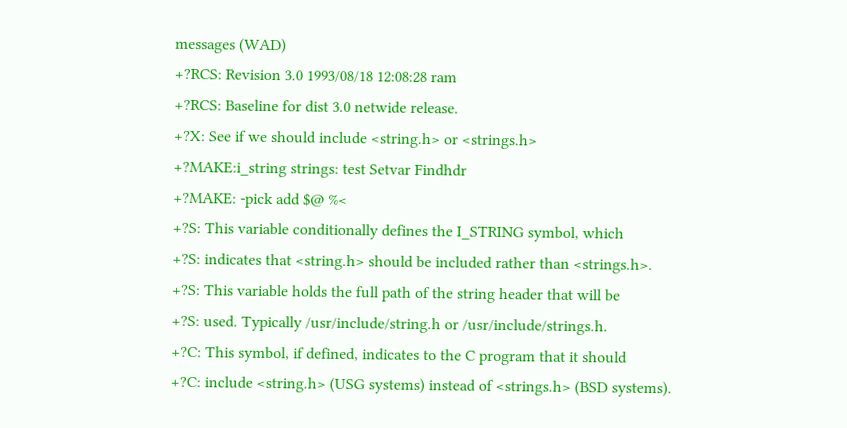messages (WAD)
+?RCS: Revision 3.0 1993/08/18 12:08:28 ram
+?RCS: Baseline for dist 3.0 netwide release.
+?X: See if we should include <string.h> or <strings.h>
+?MAKE:i_string strings: test Setvar Findhdr
+?MAKE: -pick add $@ %<
+?S: This variable conditionally defines the I_STRING symbol, which
+?S: indicates that <string.h> should be included rather than <strings.h>.
+?S: This variable holds the full path of the string header that will be
+?S: used. Typically /usr/include/string.h or /usr/include/strings.h.
+?C: This symbol, if defined, indicates to the C program that it should
+?C: include <string.h> (USG systems) instead of <strings.h> (BSD systems).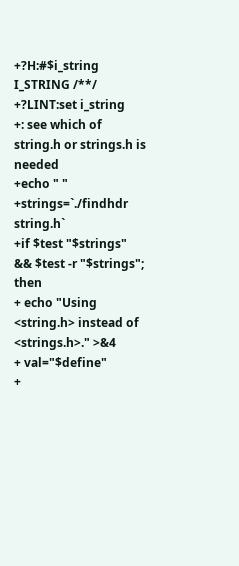+?H:#$i_string I_STRING /**/
+?LINT:set i_string
+: see which of string.h or strings.h is needed
+echo " "
+strings=`./findhdr string.h`
+if $test "$strings" && $test -r "$strings"; then
+ echo "Using <string.h> instead of <strings.h>." >&4
+ val="$define"
+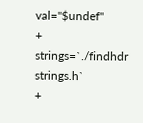val="$undef"
+ strings=`./findhdr strings.h`
+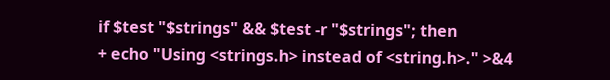if $test "$strings" && $test -r "$strings"; then
+ echo "Using <strings.h> instead of <string.h>." >&4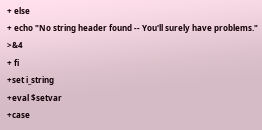+ else
+ echo "No string header found -- You'll surely have problems." >&4
+ fi
+set i_string
+eval $setvar
+case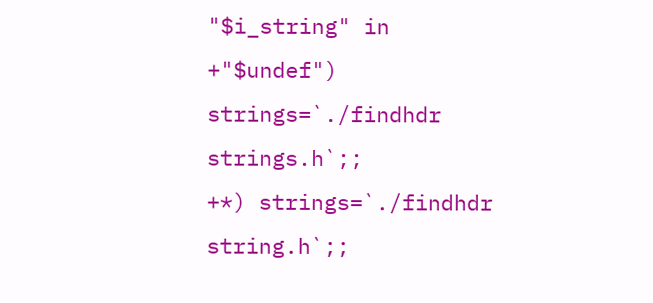"$i_string" in
+"$undef") strings=`./findhdr strings.h`;;
+*) strings=`./findhdr string.h`;;